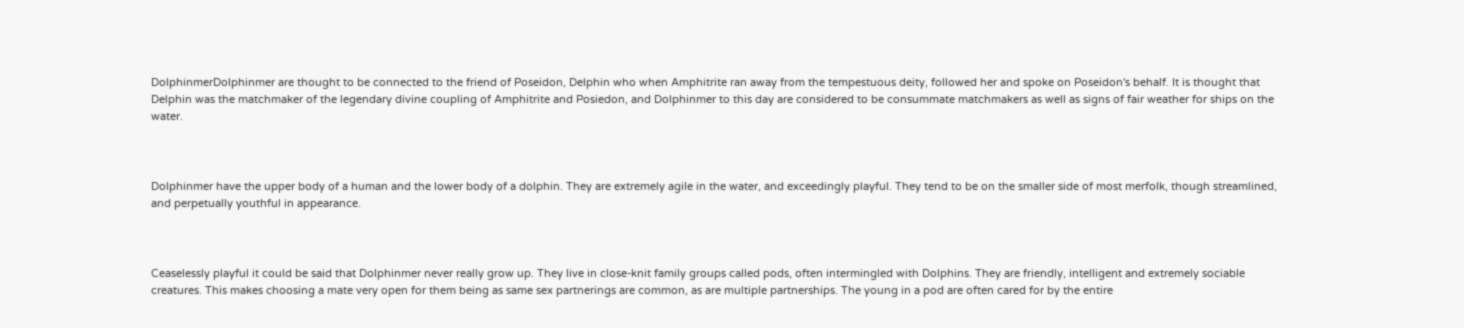DolphinmerDolphinmer are thought to be connected to the friend of Poseidon, Delphin who when Amphitrite ran away from the tempestuous deity, followed her and spoke on Poseidon's behalf. It is thought that Delphin was the matchmaker of the legendary divine coupling of Amphitrite and Posiedon, and Dolphinmer to this day are considered to be consummate matchmakers as well as signs of fair weather for ships on the water.



Dolphinmer have the upper body of a human and the lower body of a dolphin. They are extremely agile in the water, and exceedingly playful. They tend to be on the smaller side of most merfolk, though streamlined, and perpetually youthful in appearance.



Ceaselessly playful it could be said that Dolphinmer never really grow up. They live in close-knit family groups called pods, often intermingled with Dolphins. They are friendly, intelligent and extremely sociable creatures. This makes choosing a mate very open for them being as same sex partnerings are common, as are multiple partnerships. The young in a pod are often cared for by the entire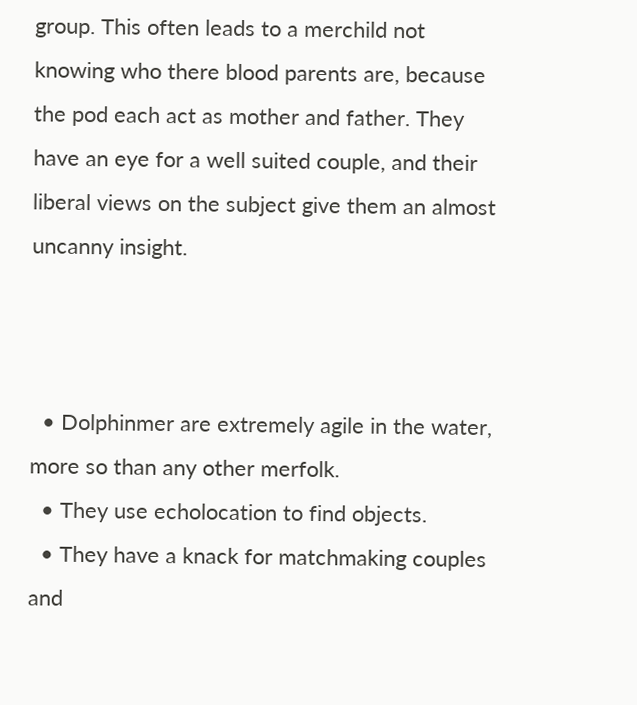group. This often leads to a merchild not knowing who there blood parents are, because the pod each act as mother and father. They have an eye for a well suited couple, and their liberal views on the subject give them an almost uncanny insight.



  • Dolphinmer are extremely agile in the water, more so than any other merfolk.
  • They use echolocation to find objects.
  • They have a knack for matchmaking couples and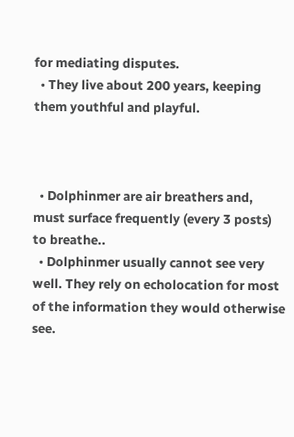for mediating disputes.
  • They live about 200 years, keeping them youthful and playful.



  • Dolphinmer are air breathers and, must surface frequently (every 3 posts) to breathe..
  • Dolphinmer usually cannot see very well. They rely on echolocation for most of the information they would otherwise see.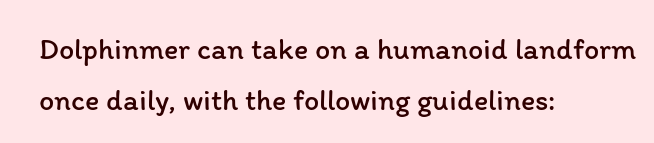Dolphinmer can take on a humanoid landform once daily, with the following guidelines: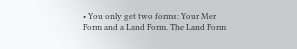• You only get two forms: Your Mer Form and a Land Form. The Land Form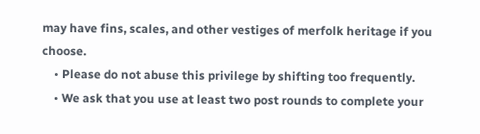may have fins, scales, and other vestiges of merfolk heritage if you choose.
    • Please do not abuse this privilege by shifting too frequently.
    • We ask that you use at least two post rounds to complete your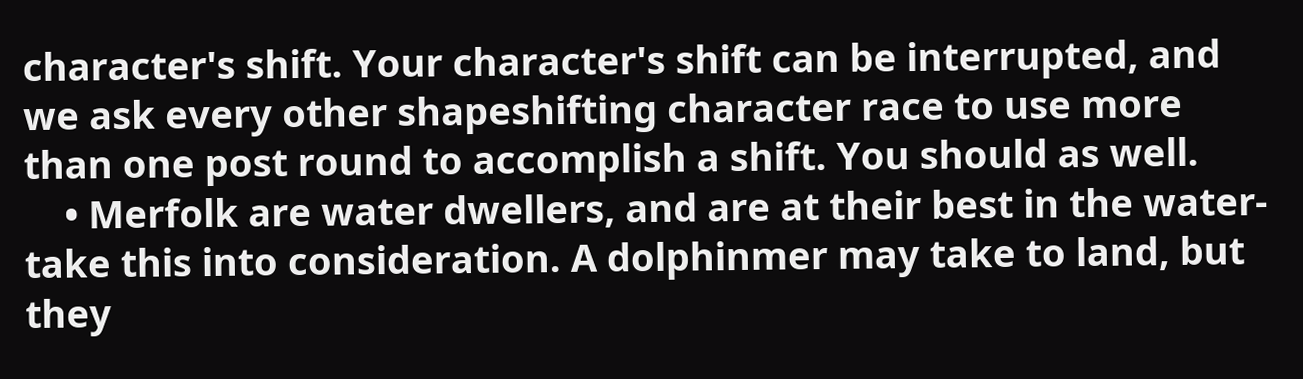character's shift. Your character's shift can be interrupted, and we ask every other shapeshifting character race to use more than one post round to accomplish a shift. You should as well.
    • Merfolk are water dwellers, and are at their best in the water- take this into consideration. A dolphinmer may take to land, but they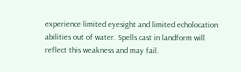experience limited eyesight and limited echolocation abilities out of water. Spells cast in landform will reflect this weakness and may fail.